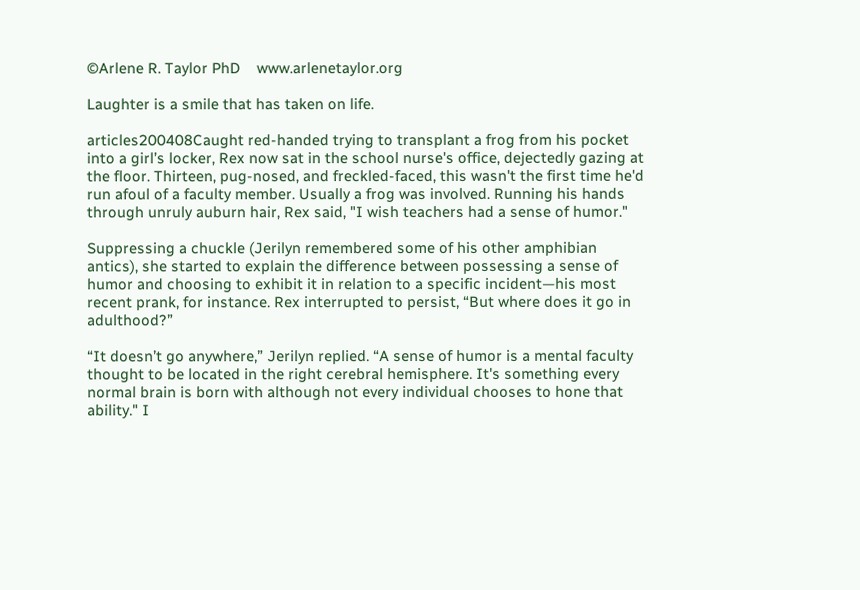©Arlene R. Taylor PhD    www.arlenetaylor.org

Laughter is a smile that has taken on life.

articles200408Caught red-handed trying to transplant a frog from his pocket into a girl’s locker, Rex now sat in the school nurse's office, dejectedly gazing at the floor. Thirteen, pug-nosed, and freckled-faced, this wasn't the first time he'd run afoul of a faculty member. Usually a frog was involved. Running his hands through unruly auburn hair, Rex said, "I wish teachers had a sense of humor."

Suppressing a chuckle (Jerilyn remembered some of his other amphibian antics), she started to explain the difference between possessing a sense of humor and choosing to exhibit it in relation to a specific incident—his most recent prank, for instance. Rex interrupted to persist, “But where does it go in adulthood?”

“It doesn’t go anywhere,” Jerilyn replied. “A sense of humor is a mental faculty thought to be located in the right cerebral hemisphere. It's something every normal brain is born with although not every individual chooses to hone that ability." I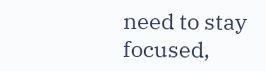need to stay focused,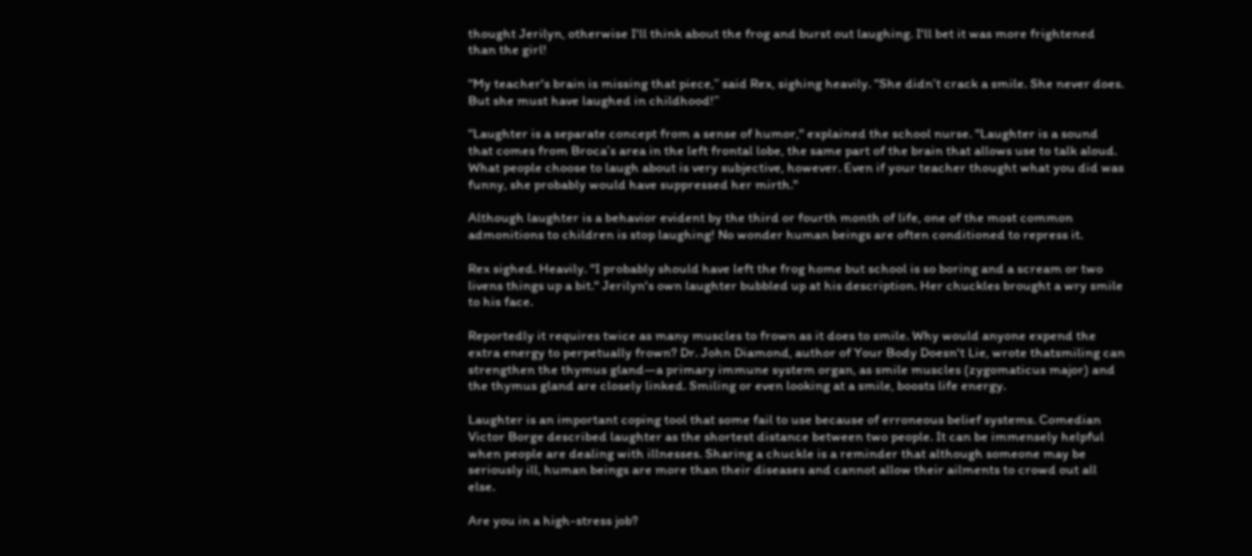thought Jerilyn, otherwise I'll think about the frog and burst out laughing. I'll bet it was more frightened than the girl!

“My teacher's brain is missing that piece,” said Rex, sighing heavily. “She didn’t crack a smile. She never does. But she must have laughed in childhood!”

“Laughter is a separate concept from a sense of humor," explained the school nurse. "Laughter is a sound that comes from Broca’s area in the left frontal lobe, the same part of the brain that allows use to talk aloud. What people choose to laugh about is very subjective, however. Even if your teacher thought what you did was funny, she probably would have suppressed her mirth."

Although laughter is a behavior evident by the third or fourth month of life, one of the most common admonitions to children is stop laughing! No wonder human beings are often conditioned to repress it.

Rex sighed. Heavily. "I probably should have left the frog home but school is so boring and a scream or two livens things up a bit." Jerilyn's own laughter bubbled up at his description. Her chuckles brought a wry smile to his face.

Reportedly it requires twice as many muscles to frown as it does to smile. Why would anyone expend the extra energy to perpetually frown? Dr. John Diamond, author of Your Body Doesn't Lie, wrote thatsmiling can strengthen the thymus gland—a primary immune system organ, as smile muscles (zygomaticus major) and the thymus gland are closely linked. Smiling or even looking at a smile, boosts life energy.

Laughter is an important coping tool that some fail to use because of erroneous belief systems. Comedian Victor Borge described laughter as the shortest distance between two people. It can be immensely helpful when people are dealing with illnesses. Sharing a chuckle is a reminder that although someone may be seriously ill, human beings are more than their diseases and cannot allow their ailments to crowd out all else.

Are you in a high-stress job?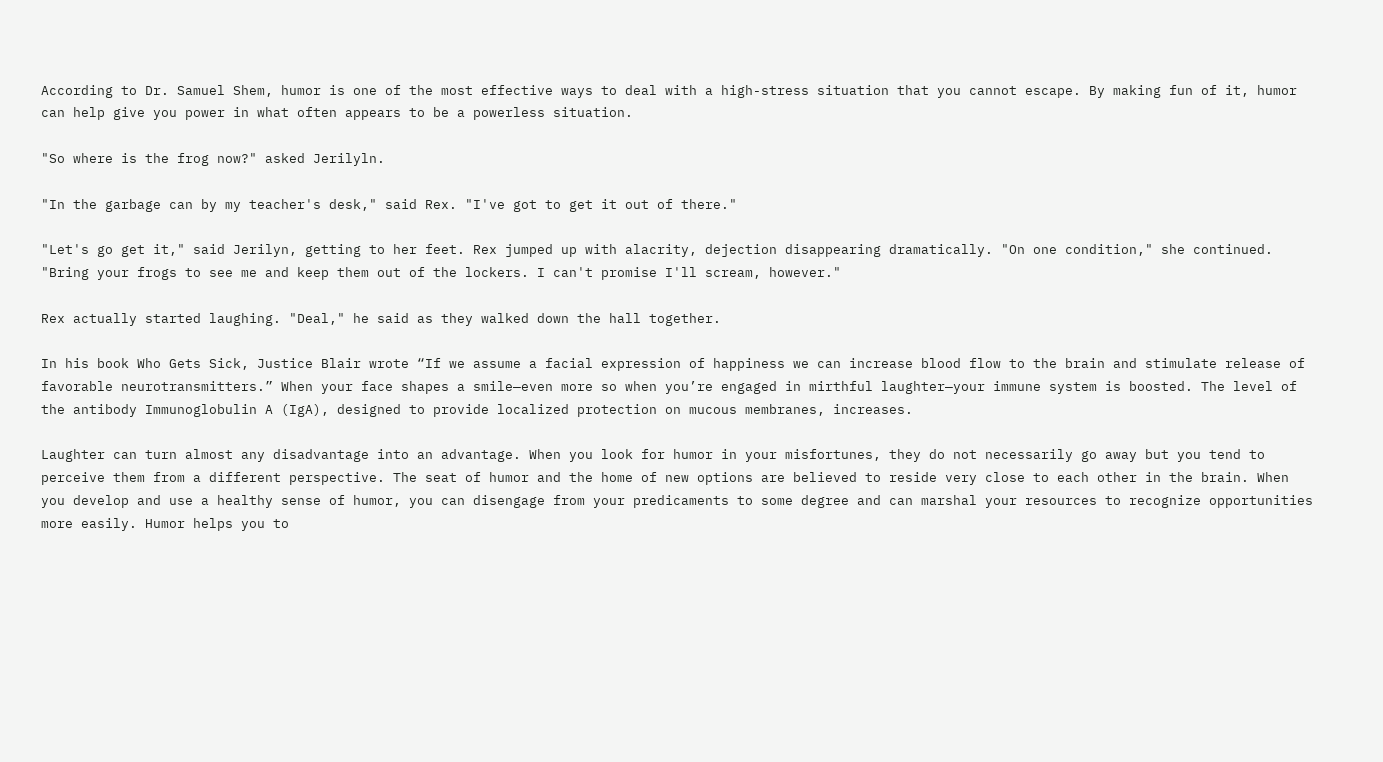According to Dr. Samuel Shem, humor is one of the most effective ways to deal with a high-stress situation that you cannot escape. By making fun of it, humor can help give you power in what often appears to be a powerless situation.

"So where is the frog now?" asked Jerilyln.

"In the garbage can by my teacher's desk," said Rex. "I've got to get it out of there."

"Let's go get it," said Jerilyn, getting to her feet. Rex jumped up with alacrity, dejection disappearing dramatically. "On one condition," she continued. "Bring your frogs to see me and keep them out of the lockers. I can't promise I'll scream, however."

Rex actually started laughing. "Deal," he said as they walked down the hall together.

In his book Who Gets Sick, Justice Blair wrote “If we assume a facial expression of happiness we can increase blood flow to the brain and stimulate release of favorable neurotransmitters.” When your face shapes a smile—even more so when you’re engaged in mirthful laughter—your immune system is boosted. The level of the antibody Immunoglobulin A (IgA), designed to provide localized protection on mucous membranes, increases.

Laughter can turn almost any disadvantage into an advantage. When you look for humor in your misfortunes, they do not necessarily go away but you tend to perceive them from a different perspective. The seat of humor and the home of new options are believed to reside very close to each other in the brain. When you develop and use a healthy sense of humor, you can disengage from your predicaments to some degree and can marshal your resources to recognize opportunities more easily. Humor helps you to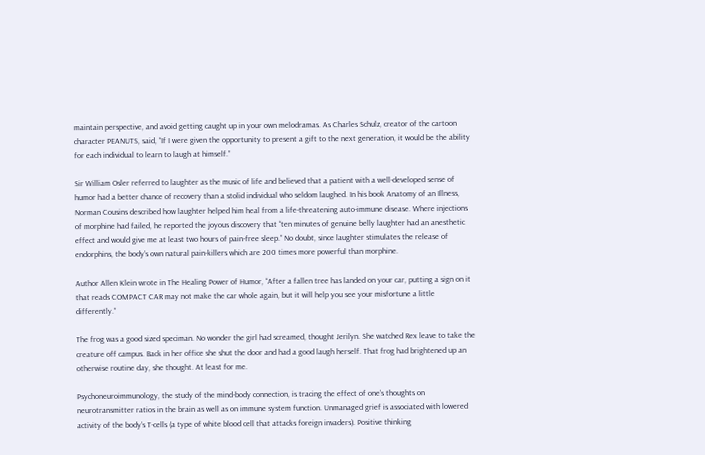maintain perspective, and avoid getting caught up in your own melodramas. As Charles Schulz, creator of the cartoon character PEANUTS, said, “If I were given the opportunity to present a gift to the next generation, it would be the ability for each individual to learn to laugh at himself.”

Sir William Osler referred to laughter as the music of life and believed that a patient with a well-developed sense of humor had a better chance of recovery than a stolid individual who seldom laughed. In his book Anatomy of an Illness, Norman Cousins described how laughter helped him heal from a life-threatening auto-immune disease. Where injections of morphine had failed, he reported the joyous discovery that “ten minutes of genuine belly laughter had an anesthetic effect and would give me at least two hours of pain-free sleep.” No doubt, since laughter stimulates the release of endorphins, the body’s own natural pain-killers which are 200 times more powerful than morphine.

Author Allen Klein wrote in The Healing Power of Humor, “After a fallen tree has landed on your car, putting a sign on it that reads COMPACT CAR may not make the car whole again, but it will help you see your misfortune a little differently.”

The frog was a good sized speciman. No wonder the girl had screamed, thought Jerilyn. She watched Rex leave to take the creature off campus. Back in her office she shut the door and had a good laugh herself. That frog had brightened up an otherwise routine day, she thought. At least for me.

Psychoneuroimmunology, the study of the mind-body connection, is tracing the effect of one’s thoughts on neurotransmitter ratios in the brain as well as on immune system function. Unmanaged grief is associated with lowered activity of the body’s T-cells (a type of white blood cell that attacks foreign invaders). Positive thinking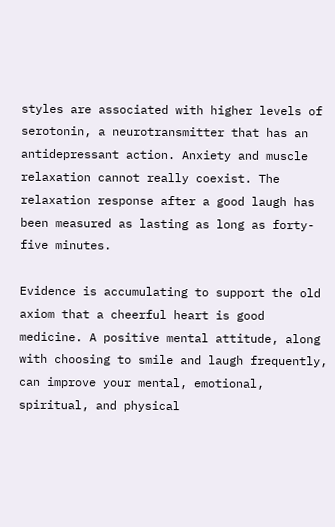styles are associated with higher levels of serotonin, a neurotransmitter that has an antidepressant action. Anxiety and muscle relaxation cannot really coexist. The relaxation response after a good laugh has been measured as lasting as long as forty-five minutes.

Evidence is accumulating to support the old axiom that a cheerful heart is good medicine. A positive mental attitude, along with choosing to smile and laugh frequently, can improve your mental, emotional, spiritual, and physical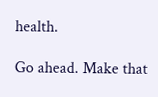health.

Go ahead. Make that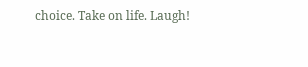choice. Take on life. Laugh!